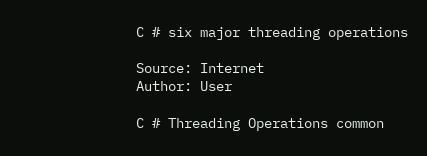C # six major threading operations

Source: Internet
Author: User

C # Threading Operations common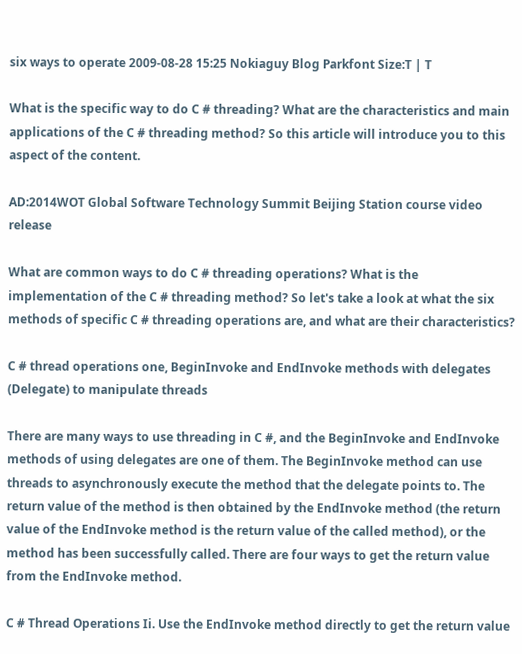six ways to operate 2009-08-28 15:25 Nokiaguy Blog Parkfont Size:T | T

What is the specific way to do C # threading? What are the characteristics and main applications of the C # threading method? So this article will introduce you to this aspect of the content.

AD:2014WOT Global Software Technology Summit Beijing Station course video release

What are common ways to do C # threading operations? What is the implementation of the C # threading method? So let's take a look at what the six methods of specific C # threading operations are, and what are their characteristics?

C # thread operations one, BeginInvoke and EndInvoke methods with delegates (Delegate) to manipulate threads

There are many ways to use threading in C #, and the BeginInvoke and EndInvoke methods of using delegates are one of them. The BeginInvoke method can use threads to asynchronously execute the method that the delegate points to. The return value of the method is then obtained by the EndInvoke method (the return value of the EndInvoke method is the return value of the called method), or the method has been successfully called. There are four ways to get the return value from the EndInvoke method.

C # Thread Operations Ii. Use the EndInvoke method directly to get the return value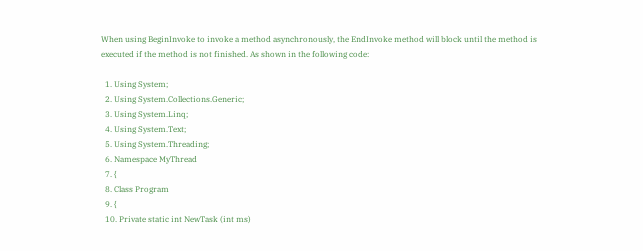When using BeginInvoke to invoke a method asynchronously, the EndInvoke method will block until the method is executed if the method is not finished. As shown in the following code:

  1. Using System;
  2. Using System.Collections.Generic;
  3. Using System.Linq;
  4. Using System.Text;
  5. Using System.Threading;
  6. Namespace MyThread
  7. {
  8. Class Program
  9. {
  10. Private static int NewTask (int ms)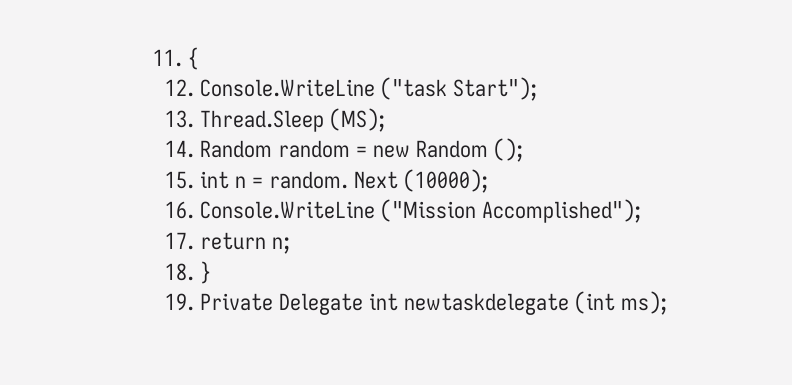11. {
  12. Console.WriteLine ("task Start");
  13. Thread.Sleep (MS);
  14. Random random = new Random ();
  15. int n = random. Next (10000);
  16. Console.WriteLine ("Mission Accomplished");
  17. return n;
  18. }
  19. Private Delegate int newtaskdelegate (int ms);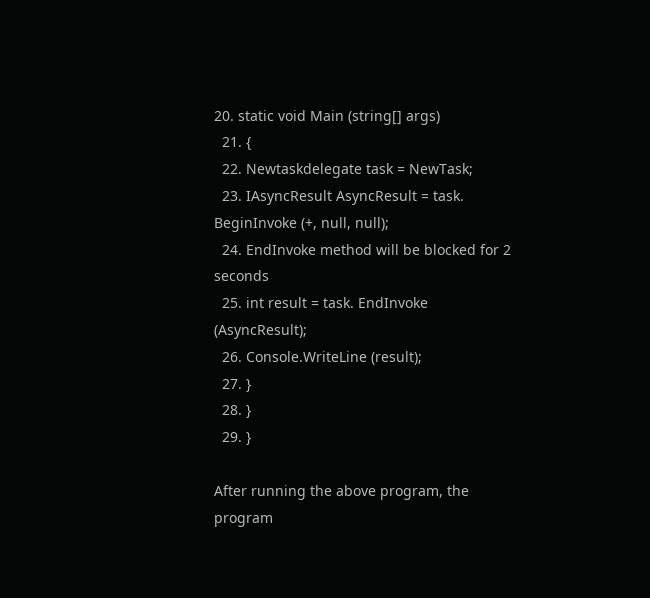20. static void Main (string[] args)
  21. {
  22. Newtaskdelegate task = NewTask;
  23. IAsyncResult AsyncResult = task.  BeginInvoke (+, null, null);
  24. EndInvoke method will be blocked for 2 seconds
  25. int result = task. EndInvoke (AsyncResult);
  26. Console.WriteLine (result);
  27. }
  28. }
  29. }

After running the above program, the program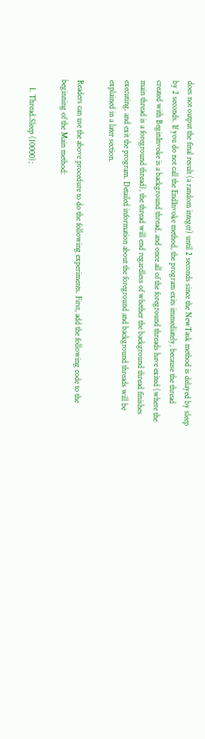does not output the final result (a random integer) until 2 seconds since the NewTask method is delayed by sleep by 2 seconds. If you do not call the EndInvoke method, the program exits immediately, because the thread created with BeginInvoke is a background thread, and once all of the foreground threads have exited (where the main thread is a foreground thread), the thread will end regardless of whether the background thread finishes executing. and exit the program. Detailed information about the foreground and background threads will be explained in a later section.

Readers can use the above procedure to do the following experiments. First, add the following code to the beginning of the Main method:

    1. Thread.Sleep (10000);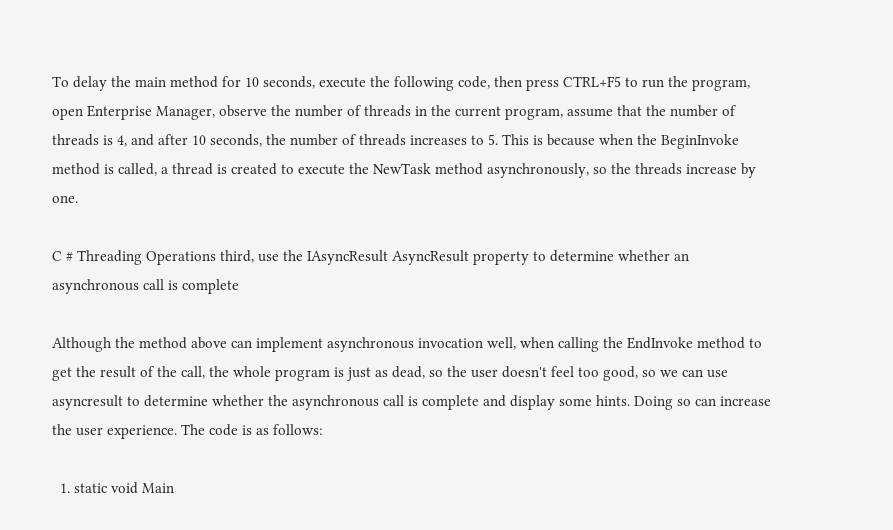To delay the main method for 10 seconds, execute the following code, then press CTRL+F5 to run the program, open Enterprise Manager, observe the number of threads in the current program, assume that the number of threads is 4, and after 10 seconds, the number of threads increases to 5. This is because when the BeginInvoke method is called, a thread is created to execute the NewTask method asynchronously, so the threads increase by one.

C # Threading Operations third, use the IAsyncResult AsyncResult property to determine whether an asynchronous call is complete

Although the method above can implement asynchronous invocation well, when calling the EndInvoke method to get the result of the call, the whole program is just as dead, so the user doesn't feel too good, so we can use asyncresult to determine whether the asynchronous call is complete and display some hints. Doing so can increase the user experience. The code is as follows:

  1. static void Main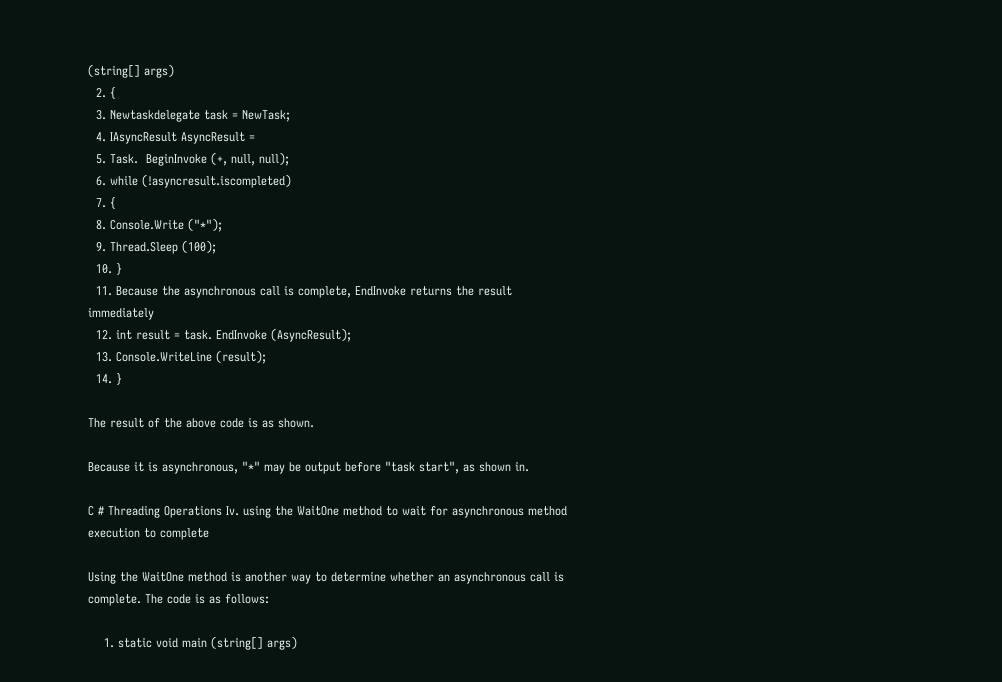(string[] args)
  2. {
  3. Newtaskdelegate task = NewTask;
  4. IAsyncResult AsyncResult =
  5. Task.  BeginInvoke (+, null, null);
  6. while (!asyncresult.iscompleted)
  7. {
  8. Console.Write ("*");
  9. Thread.Sleep (100);
  10. }
  11. Because the asynchronous call is complete, EndInvoke returns the result immediately
  12. int result = task. EndInvoke (AsyncResult);
  13. Console.WriteLine (result);
  14. }

The result of the above code is as shown.

Because it is asynchronous, "*" may be output before "task start", as shown in.

C # Threading Operations Iv. using the WaitOne method to wait for asynchronous method execution to complete

Using the WaitOne method is another way to determine whether an asynchronous call is complete. The code is as follows:

    1. static void main (string[] args)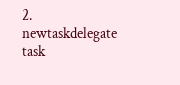2. newtaskdelegate task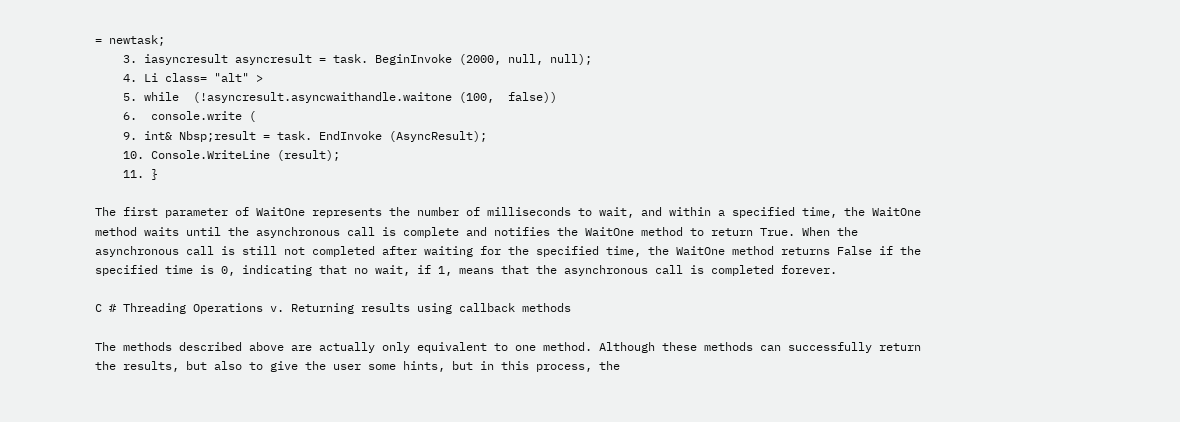= newtask;
    3. iasyncresult asyncresult = task. BeginInvoke (2000, null, null);
    4. Li class= "alt" >
    5. while  (!asyncresult.asyncwaithandle.waitone (100,  false))
    6.  console.write (
    9. int& Nbsp;result = task. EndInvoke (AsyncResult);
    10. Console.WriteLine (result);
    11. }

The first parameter of WaitOne represents the number of milliseconds to wait, and within a specified time, the WaitOne method waits until the asynchronous call is complete and notifies the WaitOne method to return True. When the asynchronous call is still not completed after waiting for the specified time, the WaitOne method returns False if the specified time is 0, indicating that no wait, if 1, means that the asynchronous call is completed forever.

C # Threading Operations v. Returning results using callback methods

The methods described above are actually only equivalent to one method. Although these methods can successfully return the results, but also to give the user some hints, but in this process, the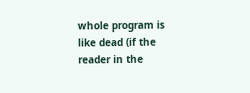whole program is like dead (if the reader in the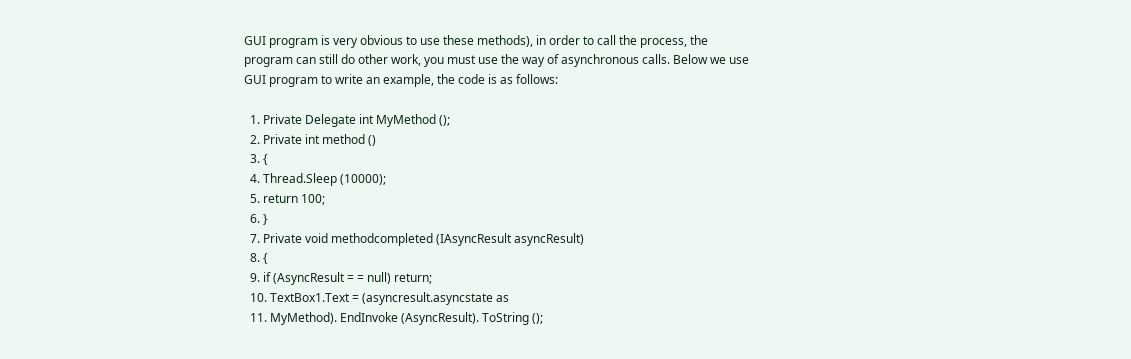GUI program is very obvious to use these methods), in order to call the process, the program can still do other work, you must use the way of asynchronous calls. Below we use GUI program to write an example, the code is as follows:

  1. Private Delegate int MyMethod ();
  2. Private int method ()
  3. {
  4. Thread.Sleep (10000);
  5. return 100;
  6. }
  7. Private void methodcompleted (IAsyncResult asyncResult)
  8. {
  9. if (AsyncResult = = null) return;
  10. TextBox1.Text = (asyncresult.asyncstate as
  11. MyMethod). EndInvoke (AsyncResult). ToString ();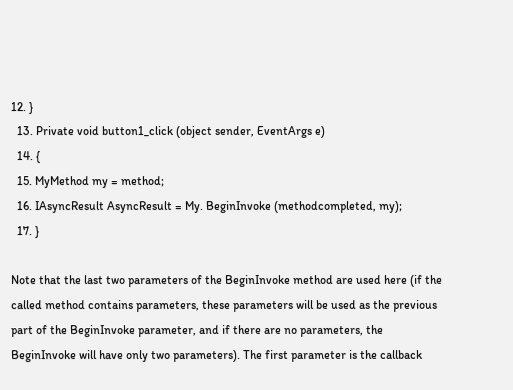12. }
  13. Private void button1_click (object sender, EventArgs e)
  14. {
  15. MyMethod my = method;
  16. IAsyncResult AsyncResult = My. BeginInvoke (methodcompleted, my);
  17. }

Note that the last two parameters of the BeginInvoke method are used here (if the called method contains parameters, these parameters will be used as the previous part of the BeginInvoke parameter, and if there are no parameters, the BeginInvoke will have only two parameters). The first parameter is the callback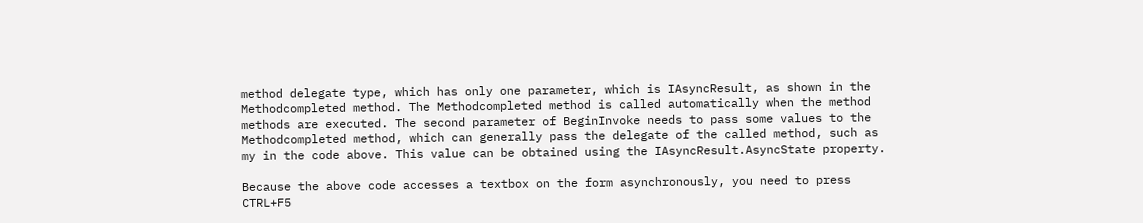method delegate type, which has only one parameter, which is IAsyncResult, as shown in the Methodcompleted method. The Methodcompleted method is called automatically when the method methods are executed. The second parameter of BeginInvoke needs to pass some values to the Methodcompleted method, which can generally pass the delegate of the called method, such as my in the code above. This value can be obtained using the IAsyncResult.AsyncState property.

Because the above code accesses a textbox on the form asynchronously, you need to press CTRL+F5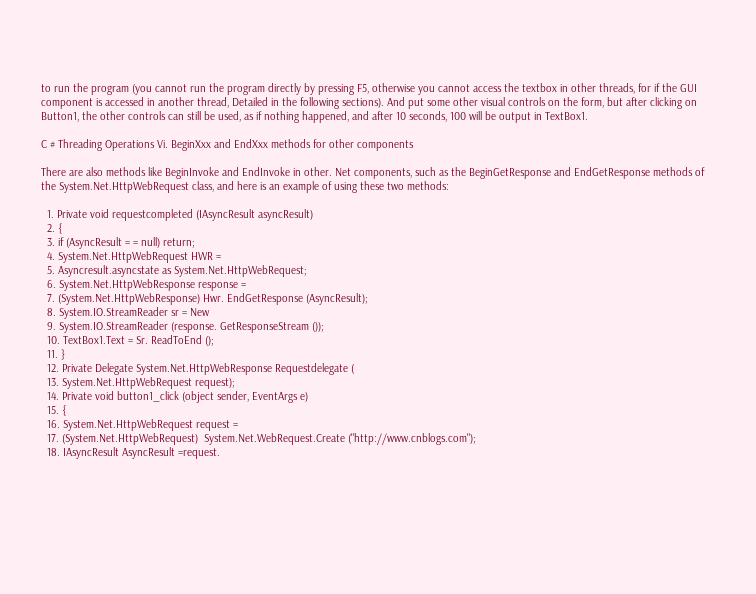to run the program (you cannot run the program directly by pressing F5, otherwise you cannot access the textbox in other threads, for if the GUI component is accessed in another thread, Detailed in the following sections). And put some other visual controls on the form, but after clicking on Button1, the other controls can still be used, as if nothing happened, and after 10 seconds, 100 will be output in TextBox1.

C # Threading Operations Vi. BeginXxx and EndXxx methods for other components

There are also methods like BeginInvoke and EndInvoke in other. Net components, such as the BeginGetResponse and EndGetResponse methods of the System.Net.HttpWebRequest class, and here is an example of using these two methods:

  1. Private void requestcompleted (IAsyncResult asyncResult)
  2. {
  3. if (AsyncResult = = null) return;
  4. System.Net.HttpWebRequest HWR =
  5. Asyncresult.asyncstate as System.Net.HttpWebRequest;
  6. System.Net.HttpWebResponse response =
  7. (System.Net.HttpWebResponse) Hwr. EndGetResponse (AsyncResult);
  8. System.IO.StreamReader sr = New
  9. System.IO.StreamReader (response. GetResponseStream ());
  10. TextBox1.Text = Sr. ReadToEnd ();
  11. }
  12. Private Delegate System.Net.HttpWebResponse Requestdelegate (
  13. System.Net.HttpWebRequest request);
  14. Private void button1_click (object sender, EventArgs e)
  15. {
  16. System.Net.HttpWebRequest request =
  17. (System.Net.HttpWebRequest)  System.Net.WebRequest.Create ("http://www.cnblogs.com");
  18. IAsyncResult AsyncResult =request.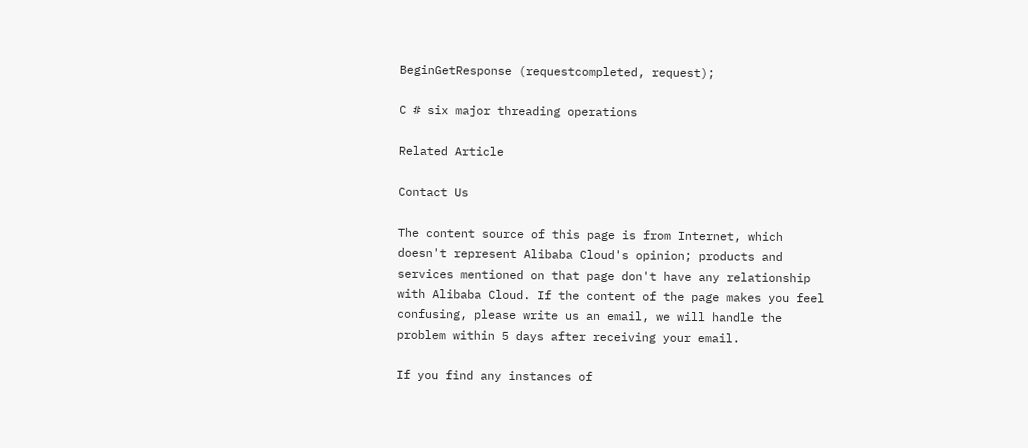BeginGetResponse (requestcompleted, request);

C # six major threading operations

Related Article

Contact Us

The content source of this page is from Internet, which doesn't represent Alibaba Cloud's opinion; products and services mentioned on that page don't have any relationship with Alibaba Cloud. If the content of the page makes you feel confusing, please write us an email, we will handle the problem within 5 days after receiving your email.

If you find any instances of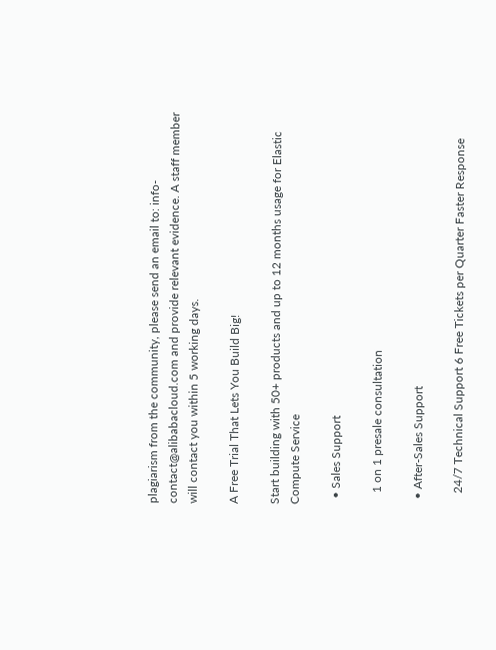plagiarism from the community, please send an email to: info-contact@alibabacloud.com and provide relevant evidence. A staff member will contact you within 5 working days.

A Free Trial That Lets You Build Big!

Start building with 50+ products and up to 12 months usage for Elastic Compute Service

  • Sales Support

    1 on 1 presale consultation

  • After-Sales Support

    24/7 Technical Support 6 Free Tickets per Quarter Faster Response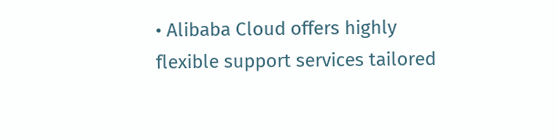• Alibaba Cloud offers highly flexible support services tailored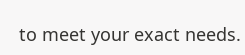to meet your exact needs.